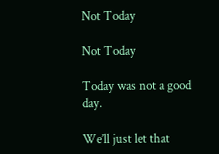Not Today

Not Today

Today was not a good day.

We’ll just let that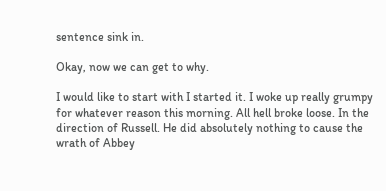sentence sink in.

Okay, now we can get to why.

I would like to start with I started it. I woke up really grumpy for whatever reason this morning. All hell broke loose. In the direction of Russell. He did absolutely nothing to cause the wrath of Abbey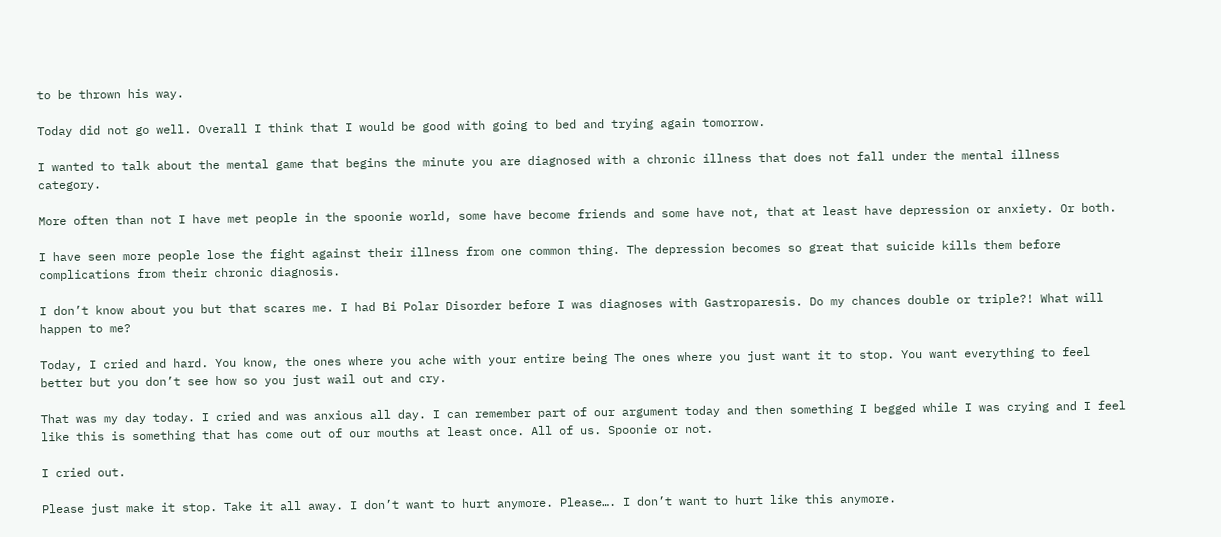to be thrown his way.

Today did not go well. Overall I think that I would be good with going to bed and trying again tomorrow.

I wanted to talk about the mental game that begins the minute you are diagnosed with a chronic illness that does not fall under the mental illness category.

More often than not I have met people in the spoonie world, some have become friends and some have not, that at least have depression or anxiety. Or both.

I have seen more people lose the fight against their illness from one common thing. The depression becomes so great that suicide kills them before complications from their chronic diagnosis.

I don’t know about you but that scares me. I had Bi Polar Disorder before I was diagnoses with Gastroparesis. Do my chances double or triple?! What will happen to me?

Today, I cried and hard. You know, the ones where you ache with your entire being The ones where you just want it to stop. You want everything to feel better but you don’t see how so you just wail out and cry.

That was my day today. I cried and was anxious all day. I can remember part of our argument today and then something I begged while I was crying and I feel like this is something that has come out of our mouths at least once. All of us. Spoonie or not.

I cried out.

Please just make it stop. Take it all away. I don’t want to hurt anymore. Please…. I don’t want to hurt like this anymore.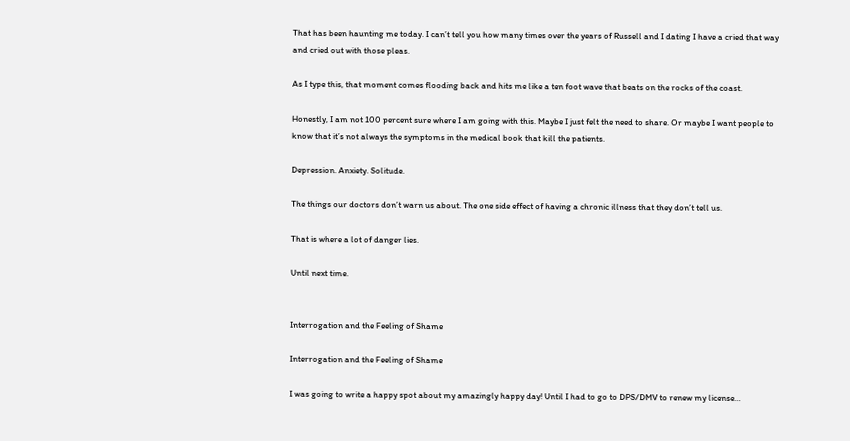That has been haunting me today. I can’t tell you how many times over the years of Russell and I dating I have a cried that way and cried out with those pleas.

As I type this, that moment comes flooding back and hits me like a ten foot wave that beats on the rocks of the coast.

Honestly, I am not 100 percent sure where I am going with this. Maybe I just felt the need to share. Or maybe I want people to know that it’s not always the symptoms in the medical book that kill the patients.

Depression. Anxiety. Solitude.

The things our doctors don’t warn us about. The one side effect of having a chronic illness that they don’t tell us.

That is where a lot of danger lies.

Until next time.


Interrogation and the Feeling of Shame

Interrogation and the Feeling of Shame

I was going to write a happy spot about my amazingly happy day! Until I had to go to DPS/DMV to renew my license…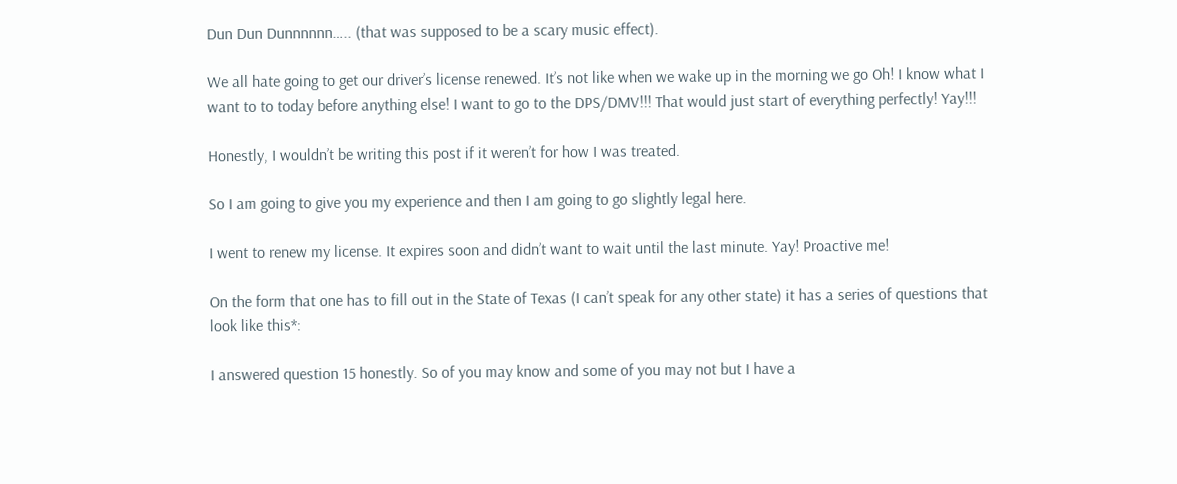Dun Dun Dunnnnnn….. (that was supposed to be a scary music effect).

We all hate going to get our driver’s license renewed. It’s not like when we wake up in the morning we go Oh! I know what I want to to today before anything else! I want to go to the DPS/DMV!!! That would just start of everything perfectly! Yay!!!

Honestly, I wouldn’t be writing this post if it weren’t for how I was treated.

So I am going to give you my experience and then I am going to go slightly legal here.

I went to renew my license. It expires soon and didn’t want to wait until the last minute. Yay! Proactive me!

On the form that one has to fill out in the State of Texas (I can’t speak for any other state) it has a series of questions that look like this*:

I answered question 15 honestly. So of you may know and some of you may not but I have a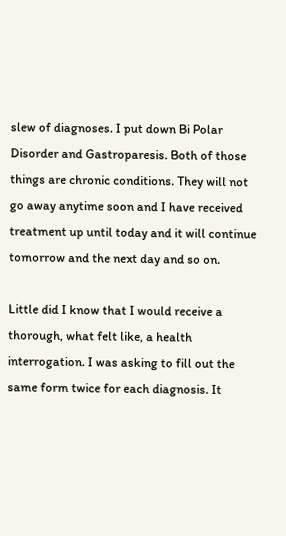slew of diagnoses. I put down Bi Polar Disorder and Gastroparesis. Both of those things are chronic conditions. They will not go away anytime soon and I have received treatment up until today and it will continue tomorrow and the next day and so on.

Little did I know that I would receive a thorough, what felt like, a health interrogation. I was asking to fill out the same form twice for each diagnosis. It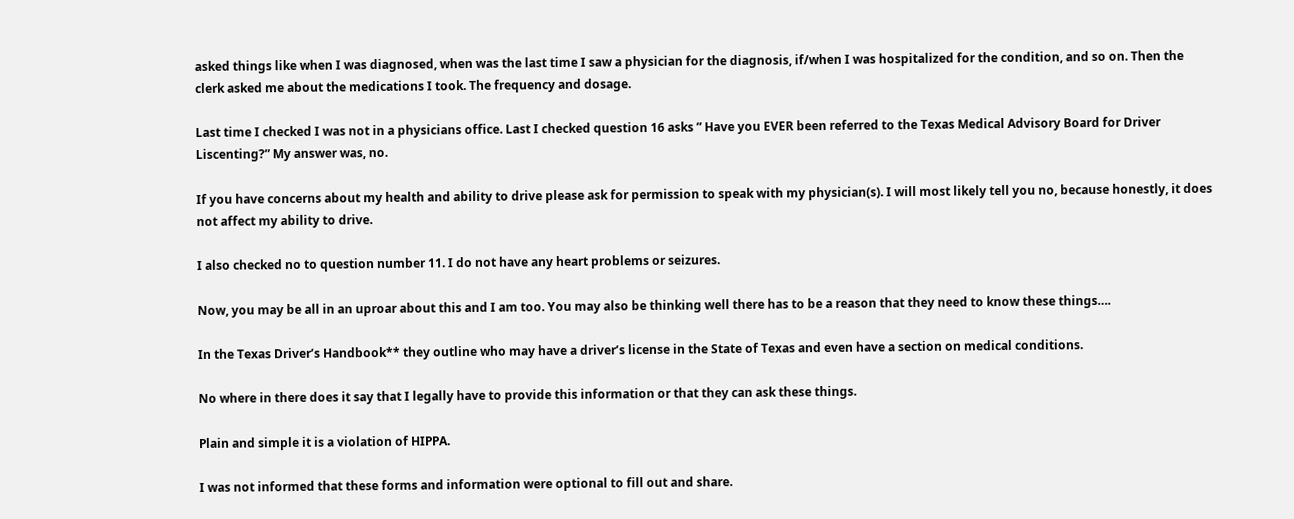asked things like when I was diagnosed, when was the last time I saw a physician for the diagnosis, if/when I was hospitalized for the condition, and so on. Then the clerk asked me about the medications I took. The frequency and dosage.

Last time I checked I was not in a physicians office. Last I checked question 16 asks ” Have you EVER been referred to the Texas Medical Advisory Board for Driver Liscenting?” My answer was, no.

If you have concerns about my health and ability to drive please ask for permission to speak with my physician(s). I will most likely tell you no, because honestly, it does not affect my ability to drive.

I also checked no to question number 11. I do not have any heart problems or seizures.

Now, you may be all in an uproar about this and I am too. You may also be thinking well there has to be a reason that they need to know these things….

In the Texas Driver’s Handbook** they outline who may have a driver’s license in the State of Texas and even have a section on medical conditions.

No where in there does it say that I legally have to provide this information or that they can ask these things.

Plain and simple it is a violation of HIPPA.

I was not informed that these forms and information were optional to fill out and share.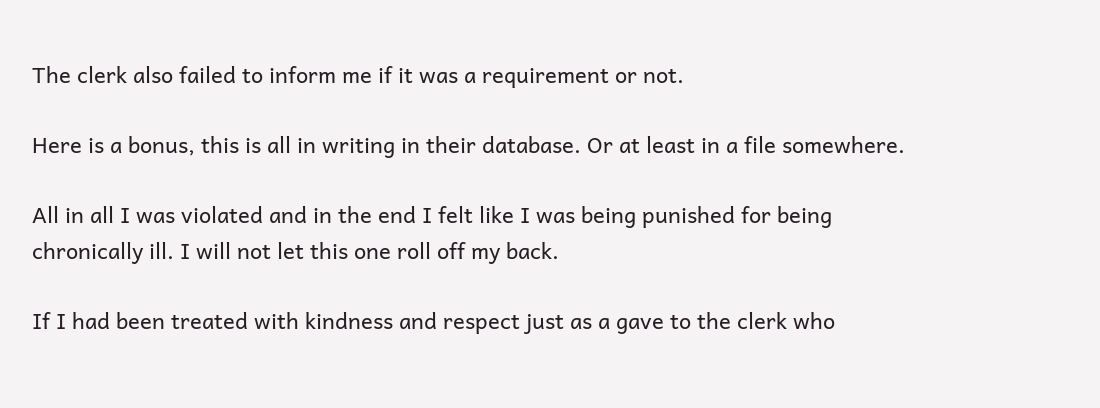The clerk also failed to inform me if it was a requirement or not.

Here is a bonus, this is all in writing in their database. Or at least in a file somewhere.

All in all I was violated and in the end I felt like I was being punished for being chronically ill. I will not let this one roll off my back.

If I had been treated with kindness and respect just as a gave to the clerk who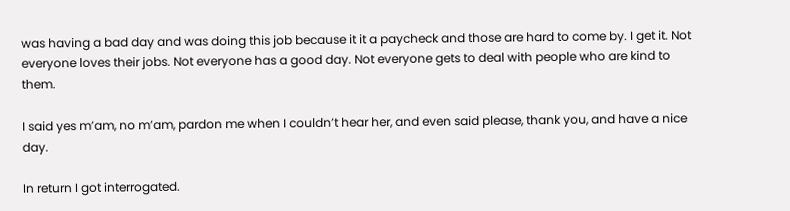was having a bad day and was doing this job because it it a paycheck and those are hard to come by. I get it. Not everyone loves their jobs. Not everyone has a good day. Not everyone gets to deal with people who are kind to them.

I said yes m’am, no m’am, pardon me when I couldn’t hear her, and even said please, thank you, and have a nice day.

In return I got interrogated.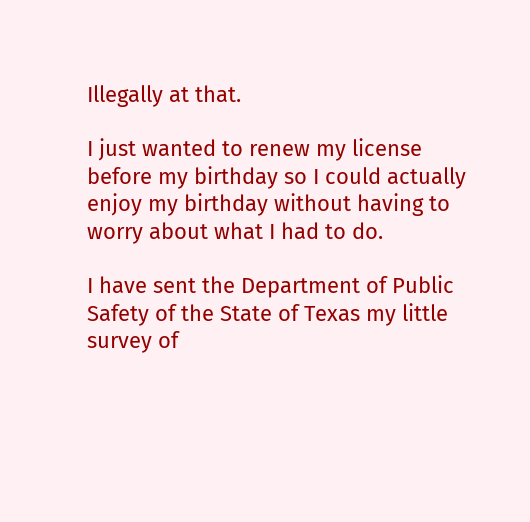Illegally at that.

I just wanted to renew my license before my birthday so I could actually enjoy my birthday without having to worry about what I had to do.

I have sent the Department of Public Safety of the State of Texas my little survey of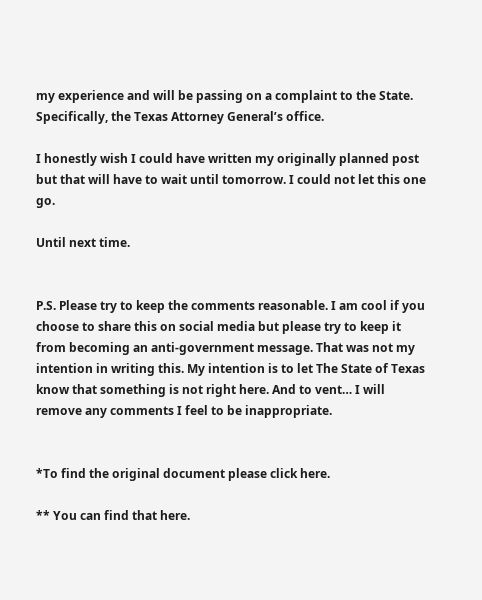my experience and will be passing on a complaint to the State. Specifically, the Texas Attorney General’s office.

I honestly wish I could have written my originally planned post but that will have to wait until tomorrow. I could not let this one go.

Until next time.


P.S. Please try to keep the comments reasonable. I am cool if you choose to share this on social media but please try to keep it from becoming an anti-government message. That was not my intention in writing this. My intention is to let The State of Texas know that something is not right here. And to vent… I will remove any comments I feel to be inappropriate.


*To find the original document please click here.

** You can find that here.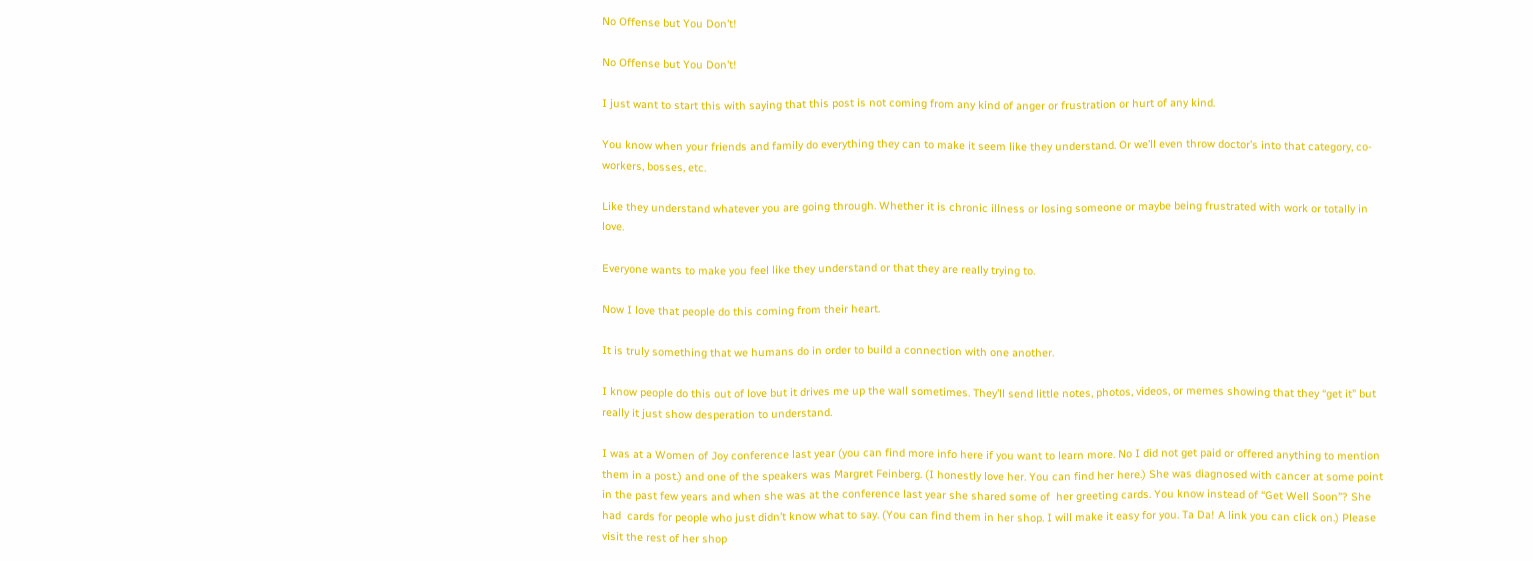No Offense but You Don’t!

No Offense but You Don’t!

I just want to start this with saying that this post is not coming from any kind of anger or frustration or hurt of any kind.

You know when your friends and family do everything they can to make it seem like they understand. Or we’ll even throw doctor’s into that category, co-workers, bosses, etc.

Like they understand whatever you are going through. Whether it is chronic illness or losing someone or maybe being frustrated with work or totally in love.

Everyone wants to make you feel like they understand or that they are really trying to.

Now I love that people do this coming from their heart.

It is truly something that we humans do in order to build a connection with one another.

I know people do this out of love but it drives me up the wall sometimes. They’ll send little notes, photos, videos, or memes showing that they “get it” but really it just show desperation to understand.

I was at a Women of Joy conference last year (you can find more info here if you want to learn more. No I did not get paid or offered anything to mention them in a post.) and one of the speakers was Margret Feinberg. (I honestly love her. You can find her here.) She was diagnosed with cancer at some point in the past few years and when she was at the conference last year she shared some of  her greeting cards. You know instead of “Get Well Soon”? She had  cards for people who just didn’t know what to say. (You can find them in her shop. I will make it easy for you. Ta Da! A link you can click on.) Please visit the rest of her shop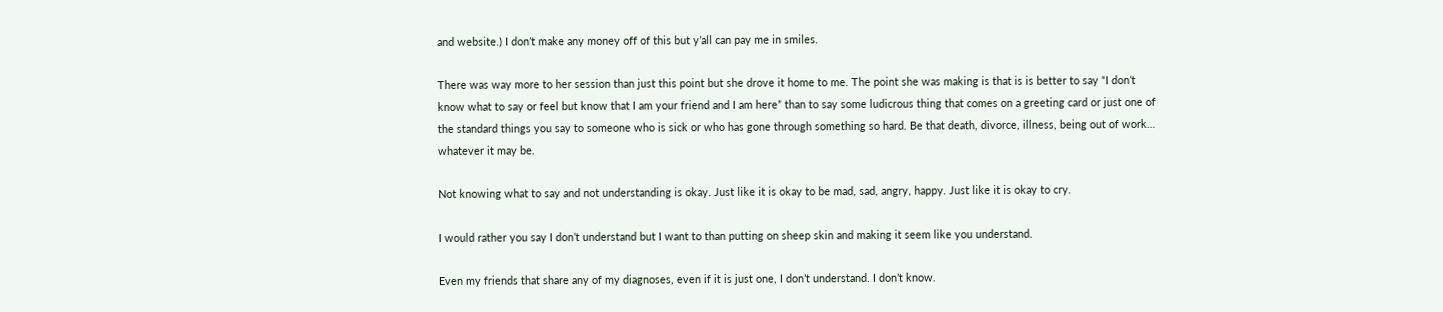and website.) I don’t make any money off of this but y’all can pay me in smiles.

There was way more to her session than just this point but she drove it home to me. The point she was making is that is is better to say “I don’t know what to say or feel but know that I am your friend and I am here” than to say some ludicrous thing that comes on a greeting card or just one of the standard things you say to someone who is sick or who has gone through something so hard. Be that death, divorce, illness, being out of work… whatever it may be.

Not knowing what to say and not understanding is okay. Just like it is okay to be mad, sad, angry, happy. Just like it is okay to cry.

I would rather you say I don’t understand but I want to than putting on sheep skin and making it seem like you understand.

Even my friends that share any of my diagnoses, even if it is just one, I don’t understand. I don’t know.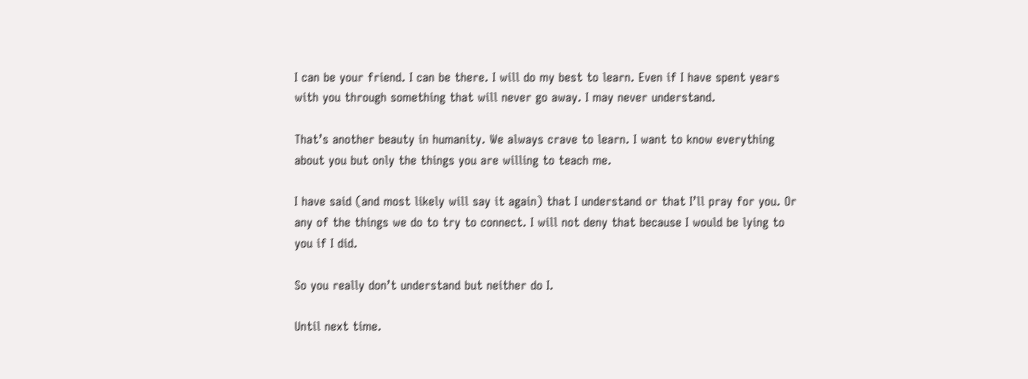I can be your friend. I can be there. I will do my best to learn. Even if I have spent years with you through something that will never go away. I may never understand.

That’s another beauty in humanity. We always crave to learn. I want to know everything about you but only the things you are willing to teach me.

I have said (and most likely will say it again) that I understand or that I’ll pray for you. Or any of the things we do to try to connect. I will not deny that because I would be lying to you if I did.

So you really don’t understand but neither do I.

Until next time.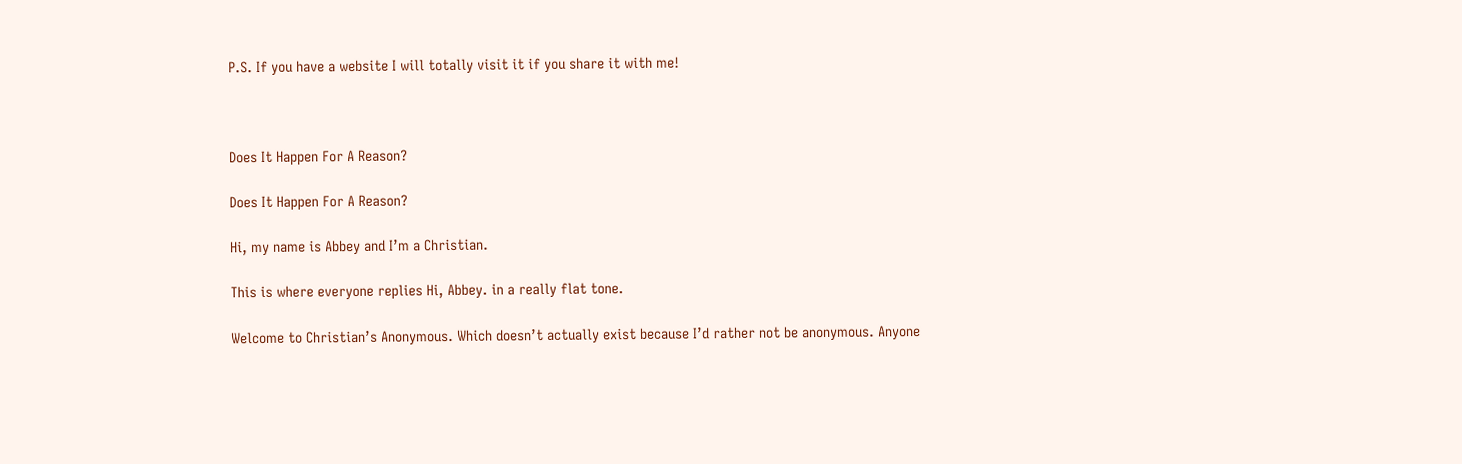P.S. If you have a website I will totally visit it if you share it with me!



Does It Happen For A Reason?

Does It Happen For A Reason?

Hi, my name is Abbey and I’m a Christian.

This is where everyone replies Hi, Abbey. in a really flat tone.

Welcome to Christian’s Anonymous. Which doesn’t actually exist because I’d rather not be anonymous. Anyone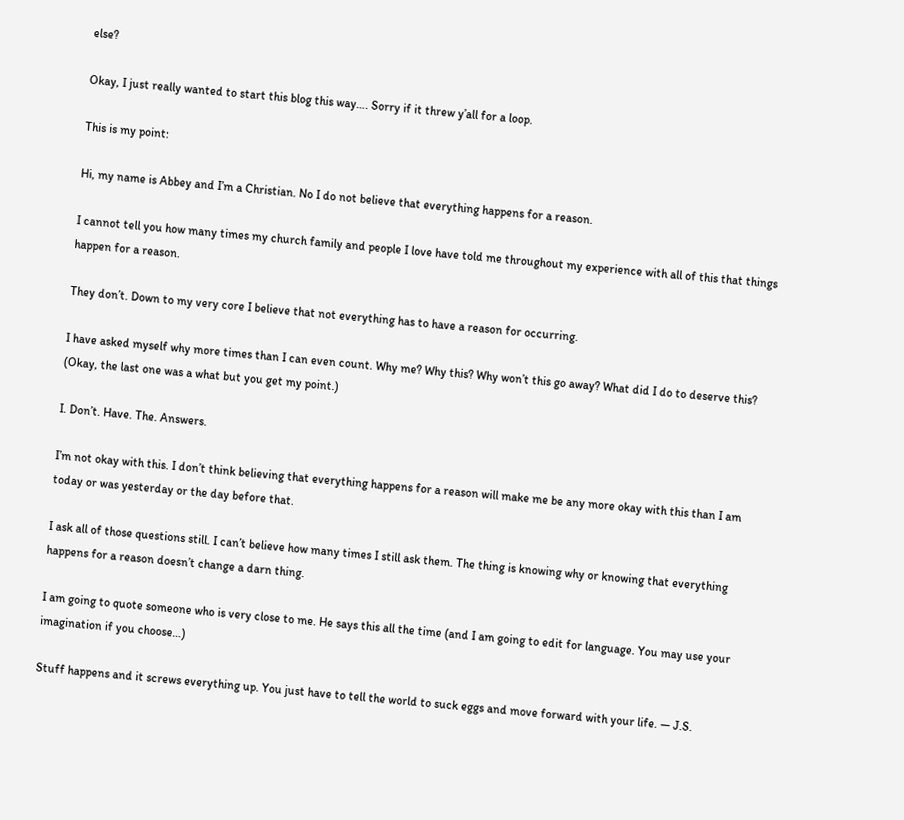else?

Okay, I just really wanted to start this blog this way…. Sorry if it threw y’all for a loop.

This is my point:

Hi, my name is Abbey and I’m a Christian. No I do not believe that everything happens for a reason.

I cannot tell you how many times my church family and people I love have told me throughout my experience with all of this that things happen for a reason.

They don’t. Down to my very core I believe that not everything has to have a reason for occurring.

I have asked myself why more times than I can even count. Why me? Why this? Why won’t this go away? What did I do to deserve this? (Okay, the last one was a what but you get my point.)

I. Don’t. Have. The. Answers.

I’m not okay with this. I don’t think believing that everything happens for a reason will make me be any more okay with this than I am today or was yesterday or the day before that.

I ask all of those questions still. I can’t believe how many times I still ask them. The thing is knowing why or knowing that everything happens for a reason doesn’t change a darn thing.

I am going to quote someone who is very close to me. He says this all the time (and I am going to edit for language. You may use your imagination if you choose…)

Stuff happens and it screws everything up. You just have to tell the world to suck eggs and move forward with your life. — J.S.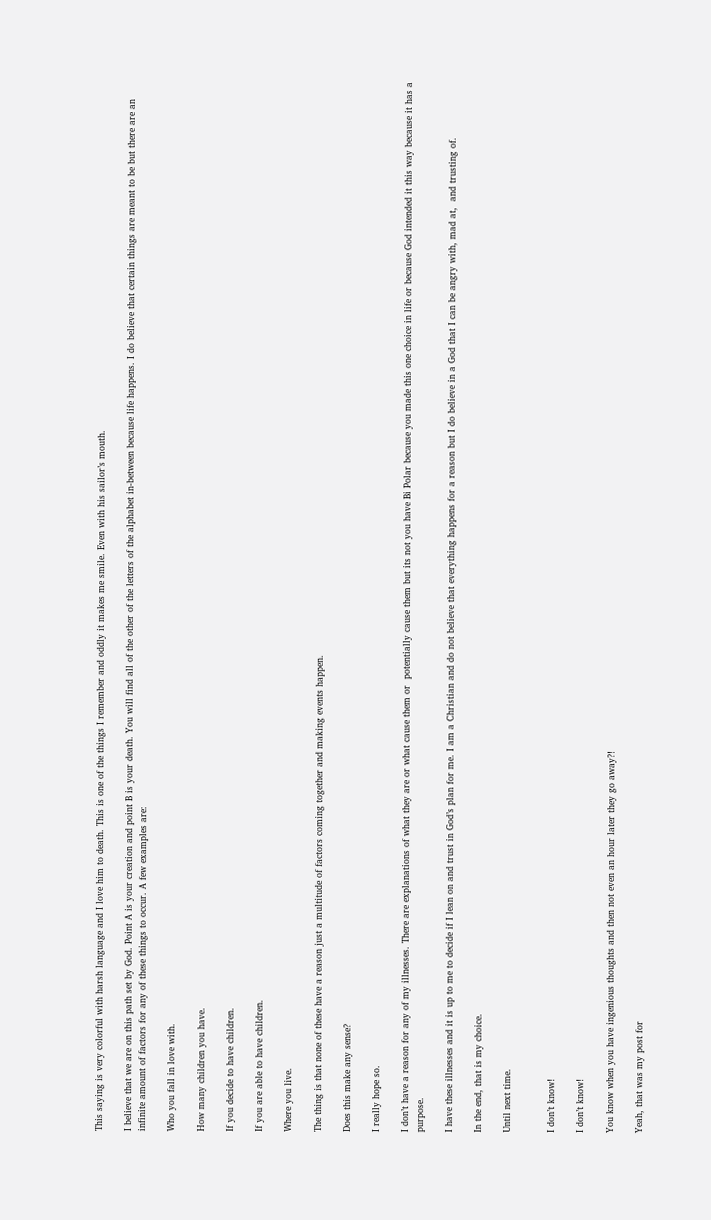This saying is very colorful with harsh language and I love him to death. This is one of the things I remember and oddly it makes me smile. Even with his sailor’s mouth.

I believe that we are on this path set by God. Point A is your creation and point B is your death. You will find all of the other of the letters of the alphabet in-between because life happens. I do believe that certain things are meant to be but there are an infinite amount of factors for any of these things to occur. A few examples are:

Who you fall in love with.

How many children you have.

If you decide to have children.

If you are able to have children.

Where you live.

The thing is that none of these have a reason just a multitude of factors coming together and making events happen.

Does this make any sense?

I really hope so.

I don’t have a reason for any of my illnesses. There are explanations of what they are or what cause them or  potentially cause them but its not you have Bi Polar because you made this one choice in life or because God intended it this way because it has a purpose.

I have these illnesses and it is up to me to decide if I lean on and trust in God’s plan for me. I am a Christian and do not believe that everything happens for a reason but I do believe in a God that I can be angry with, mad at,  and trusting of.

In the end, that is my choice.

Until next time.


I don’t know!

I don’t know!

You know when you have ingenious thoughts and then not even an hour later they go away?!

Yeah, that was my post for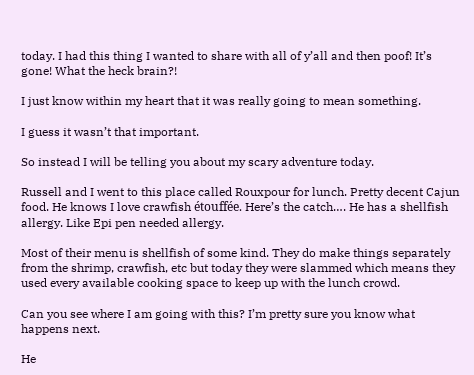today. I had this thing I wanted to share with all of y’all and then poof! It’s gone! What the heck brain?!

I just know within my heart that it was really going to mean something.

I guess it wasn’t that important.

So instead I will be telling you about my scary adventure today.

Russell and I went to this place called Rouxpour for lunch. Pretty decent Cajun food. He knows I love crawfish étouffée. Here’s the catch…. He has a shellfish allergy. Like Epi pen needed allergy.

Most of their menu is shellfish of some kind. They do make things separately from the shrimp, crawfish, etc but today they were slammed which means they used every available cooking space to keep up with the lunch crowd.

Can you see where I am going with this? I’m pretty sure you know what happens next.

He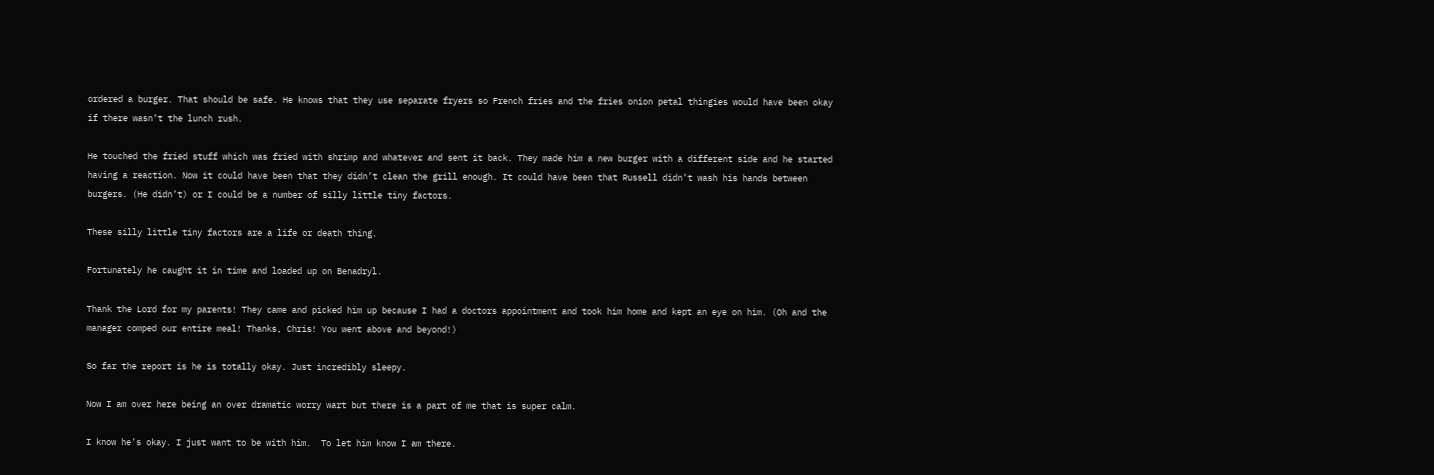ordered a burger. That should be safe. He knows that they use separate fryers so French fries and the fries onion petal thingies would have been okay if there wasn’t the lunch rush.

He touched the fried stuff which was fried with shrimp and whatever and sent it back. They made him a new burger with a different side and he started having a reaction. Now it could have been that they didn’t clean the grill enough. It could have been that Russell didn’t wash his hands between burgers. (He didn’t) or I could be a number of silly little tiny factors.

These silly little tiny factors are a life or death thing.

Fortunately he caught it in time and loaded up on Benadryl.

Thank the Lord for my parents! They came and picked him up because I had a doctors appointment and took him home and kept an eye on him. (Oh and the manager comped our entire meal! Thanks, Chris! You went above and beyond!)

So far the report is he is totally okay. Just incredibly sleepy.

Now I am over here being an over dramatic worry wart but there is a part of me that is super calm.

I know he’s okay. I just want to be with him.  To let him know I am there.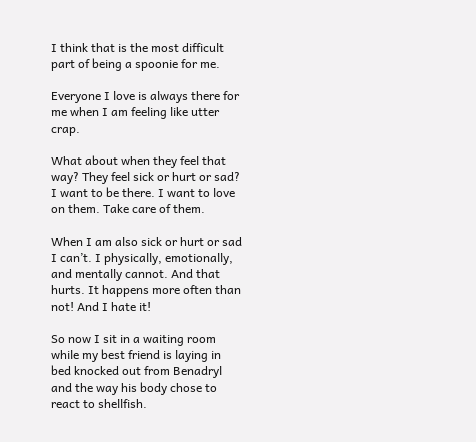I think that is the most difficult part of being a spoonie for me.

Everyone I love is always there for me when I am feeling like utter crap.

What about when they feel that way? They feel sick or hurt or sad? I want to be there. I want to love on them. Take care of them.

When I am also sick or hurt or sad I can’t. I physically, emotionally,  and mentally cannot. And that hurts. It happens more often than not! And I hate it!

So now I sit in a waiting room while my best friend is laying in bed knocked out from Benadryl and the way his body chose to react to shellfish.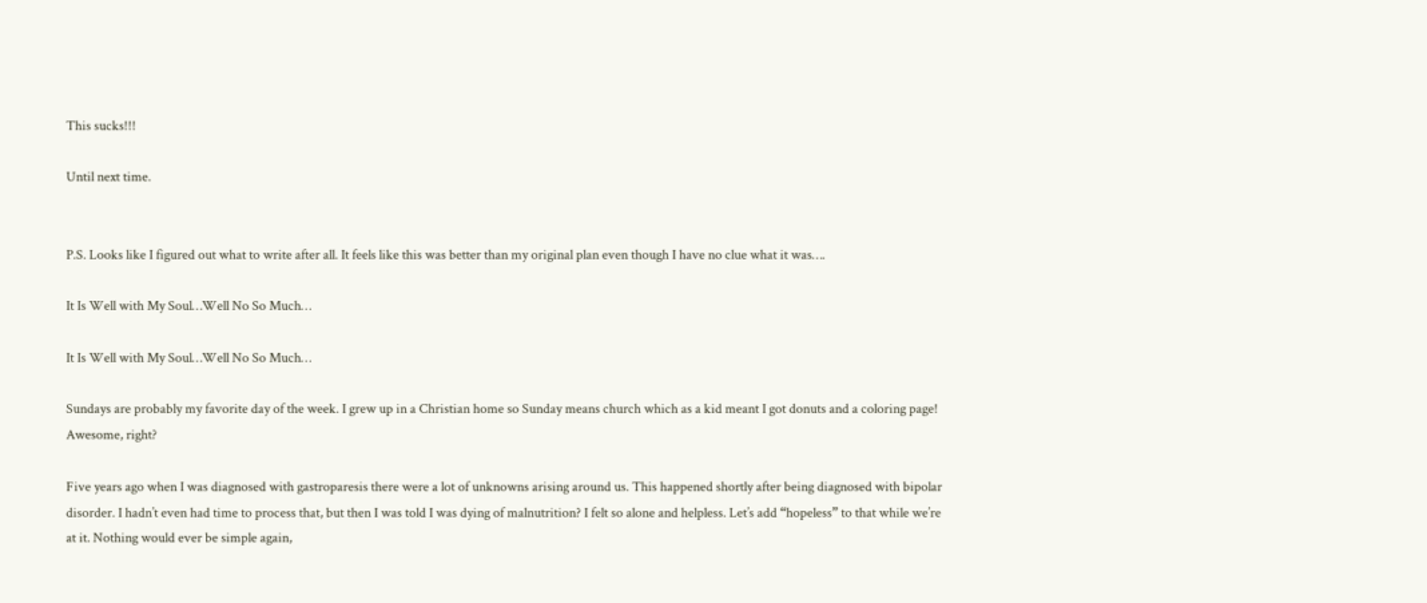This sucks!!!

Until next time.


P.S. Looks like I figured out what to write after all. It feels like this was better than my original plan even though I have no clue what it was….

It Is Well with My Soul…Well No So Much…

It Is Well with My Soul…Well No So Much…

Sundays are probably my favorite day of the week. I grew up in a Christian home so Sunday means church which as a kid meant I got donuts and a coloring page! Awesome, right?

Five years ago when I was diagnosed with gastroparesis there were a lot of unknowns arising around us. This happened shortly after being diagnosed with bipolar disorder. I hadn’t even had time to process that, but then I was told I was dying of malnutrition? I felt so alone and helpless. Let’s add “hopeless” to that while we’re at it. Nothing would ever be simple again,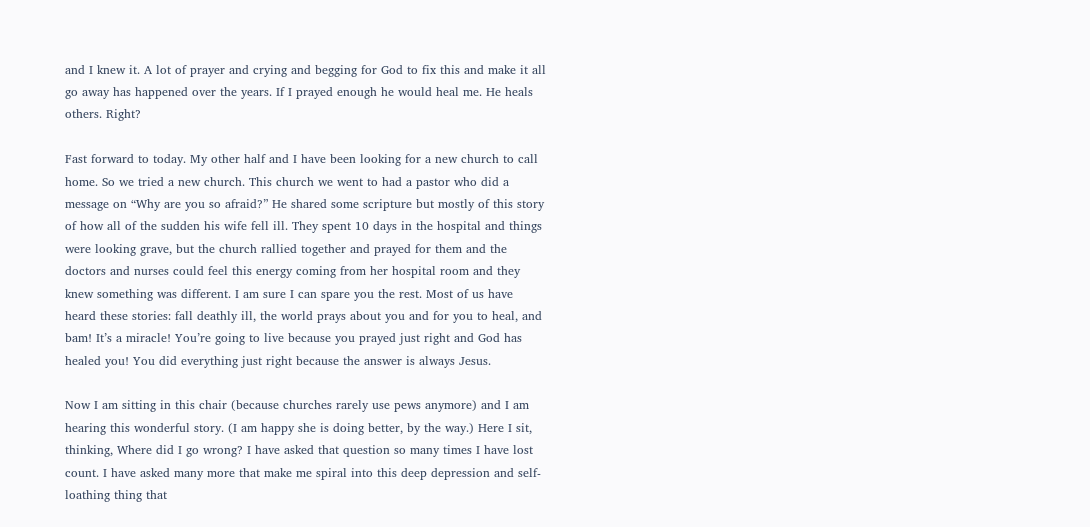and I knew it. A lot of prayer and crying and begging for God to fix this and make it all go away has happened over the years. If I prayed enough he would heal me. He heals others. Right?

Fast forward to today. My other half and I have been looking for a new church to call home. So we tried a new church. This church we went to had a pastor who did a message on “Why are you so afraid?” He shared some scripture but mostly of this story of how all of the sudden his wife fell ill. They spent 10 days in the hospital and things were looking grave, but the church rallied together and prayed for them and the doctors and nurses could feel this energy coming from her hospital room and they knew something was different. I am sure I can spare you the rest. Most of us have heard these stories: fall deathly ill, the world prays about you and for you to heal, and bam! It’s a miracle! You’re going to live because you prayed just right and God has healed you! You did everything just right because the answer is always Jesus.

Now I am sitting in this chair (because churches rarely use pews anymore) and I am hearing this wonderful story. (I am happy she is doing better, by the way.) Here I sit, thinking, Where did I go wrong? I have asked that question so many times I have lost count. I have asked many more that make me spiral into this deep depression and self-loathing thing that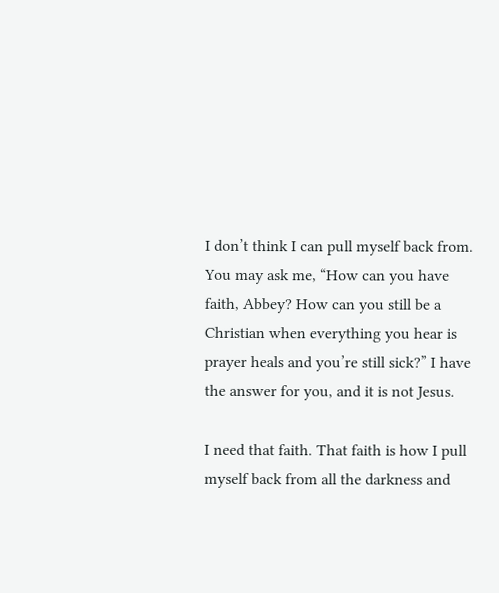I don’t think I can pull myself back from. You may ask me, “How can you have faith, Abbey? How can you still be a Christian when everything you hear is prayer heals and you’re still sick?” I have the answer for you, and it is not Jesus.

I need that faith. That faith is how I pull myself back from all the darkness and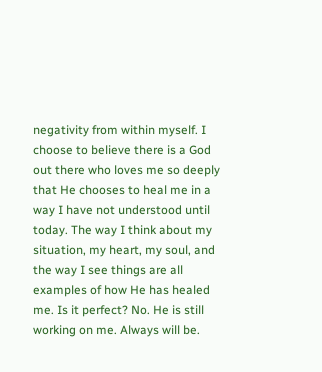negativity from within myself. I choose to believe there is a God out there who loves me so deeply that He chooses to heal me in a way I have not understood until today. The way I think about my situation, my heart, my soul, and the way I see things are all examples of how He has healed me. Is it perfect? No. He is still working on me. Always will be.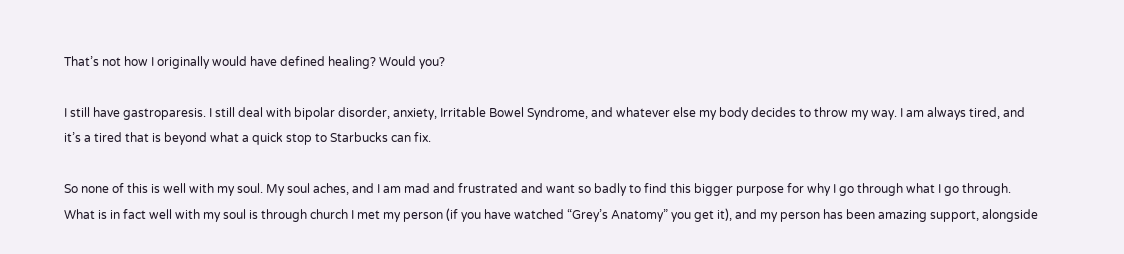That’s not how I originally would have defined healing? Would you?

I still have gastroparesis. I still deal with bipolar disorder, anxiety, Irritable Bowel Syndrome, and whatever else my body decides to throw my way. I am always tired, and it’s a tired that is beyond what a quick stop to Starbucks can fix.

So none of this is well with my soul. My soul aches, and I am mad and frustrated and want so badly to find this bigger purpose for why I go through what I go through. What is in fact well with my soul is through church I met my person (if you have watched “Grey’s Anatomy” you get it), and my person has been amazing support, alongside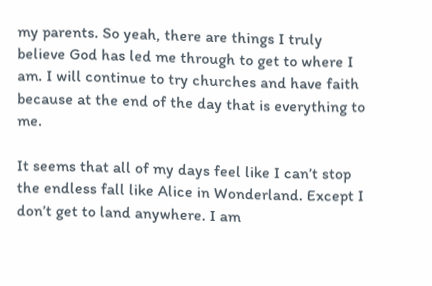my parents. So yeah, there are things I truly believe God has led me through to get to where I am. I will continue to try churches and have faith because at the end of the day that is everything to me.

It seems that all of my days feel like I can’t stop the endless fall like Alice in Wonderland. Except I don’t get to land anywhere. I am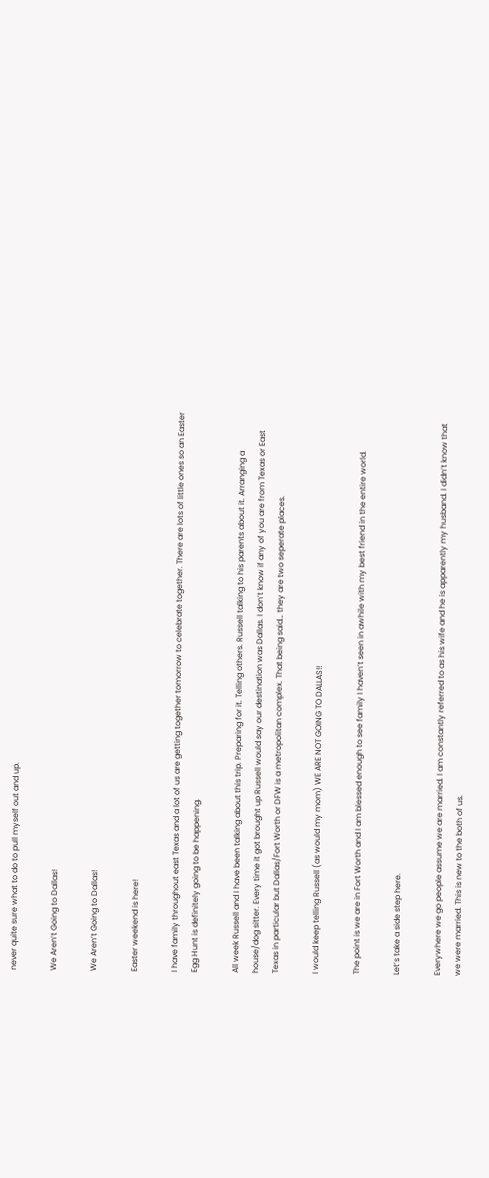never quite sure what to do to pull myself out and up.

We Aren’t Going to Dallas!

We Aren’t Going to Dallas!

Easter weekend is here!

I have family throughout east Texas and a lot of us are getting together tomorrow to celebrate together. There are lots of little ones so an Easter Egg Hunt is definitely going to be happening.

All week Russell and I have been talking about this trip. Preparing for it. Telling others. Russell talking to his parents about it. Arranging a house/dog sitter. Every time it got brought up Russell would say our destination was Dallas. I don’t know if any of you are from Texas or East Texas in particular but Dallas/Fort Worth or DFW is a metropolitan complex. That being said… they are two seperate places.

I would keep telling Russell (as would my mom) WE ARE NOT GOING TO DALLAS!!

The point is we are in Fort Worth and I am blessed enough to see family I haven’t seen in awhile with my best friend in the entire world.

Let’s take a side step here.

Everywhere we go people assume we are married. I am constantly referred to as his wife and he is apparently my husband. I didn’t know that we were married. This is new to the both of us.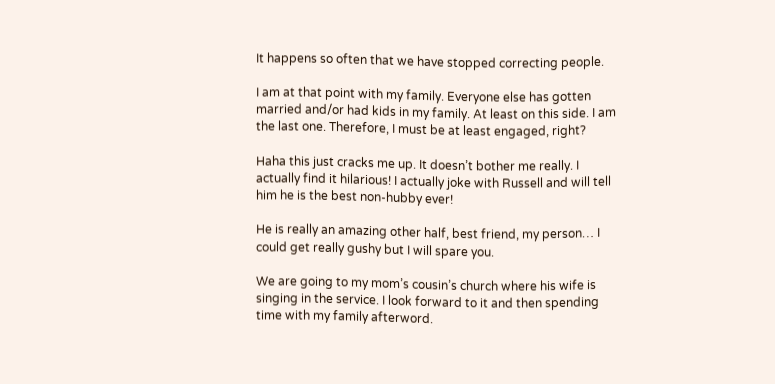It happens so often that we have stopped correcting people.

I am at that point with my family. Everyone else has gotten married and/or had kids in my family. At least on this side. I am the last one. Therefore, I must be at least engaged, right?

Haha this just cracks me up. It doesn’t bother me really. I actually find it hilarious! I actually joke with Russell and will tell him he is the best non-hubby ever!

He is really an amazing other half, best friend, my person… I could get really gushy but I will spare you.

We are going to my mom’s cousin’s church where his wife is singing in the service. I look forward to it and then spending time with my family afterword.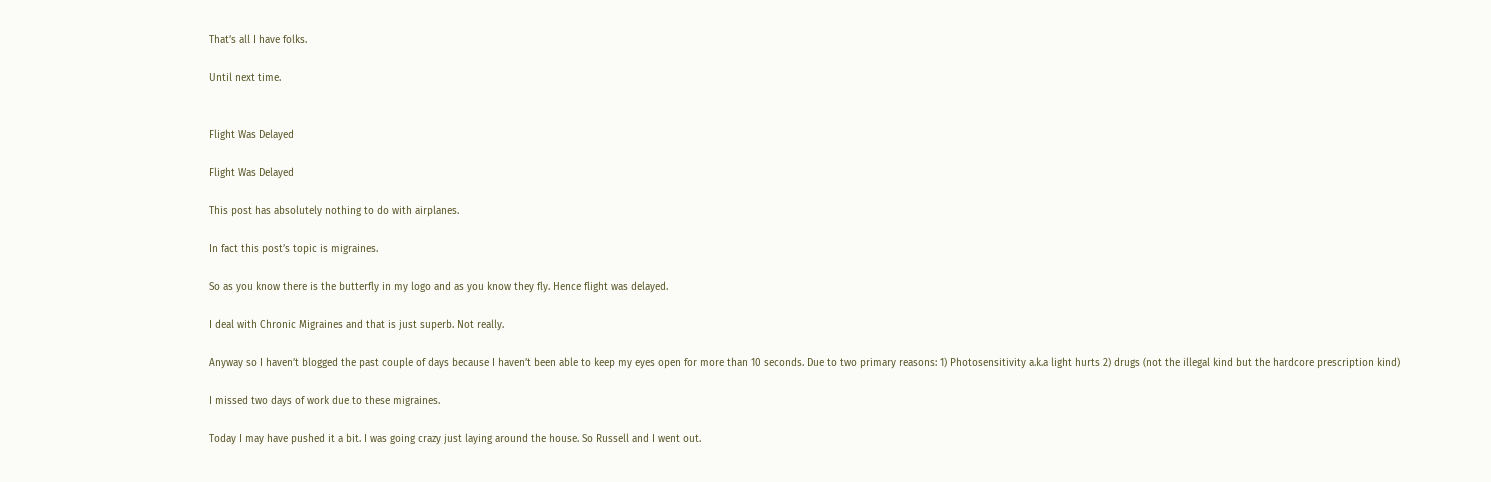That’s all I have folks.

Until next time.


Flight Was Delayed

Flight Was Delayed

This post has absolutely nothing to do with airplanes.

In fact this post’s topic is migraines.

So as you know there is the butterfly in my logo and as you know they fly. Hence flight was delayed.

I deal with Chronic Migraines and that is just superb. Not really.

Anyway so I haven’t blogged the past couple of days because I haven’t been able to keep my eyes open for more than 10 seconds. Due to two primary reasons: 1) Photosensitivity a.k.a light hurts 2) drugs (not the illegal kind but the hardcore prescription kind)

I missed two days of work due to these migraines.

Today I may have pushed it a bit. I was going crazy just laying around the house. So Russell and I went out.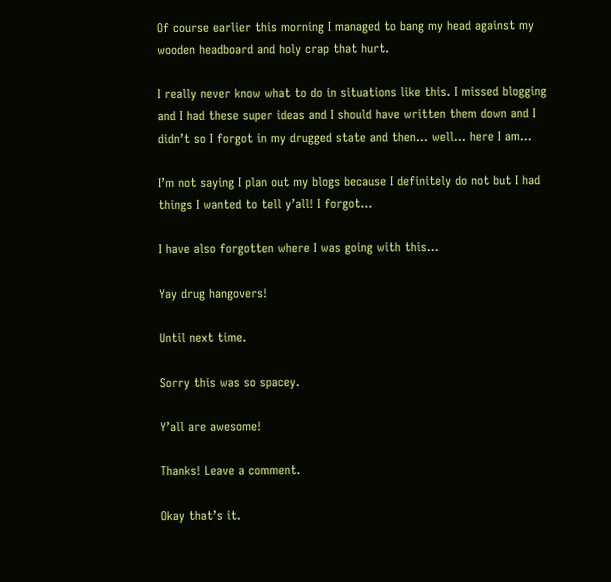Of course earlier this morning I managed to bang my head against my wooden headboard and holy crap that hurt.

I really never know what to do in situations like this. I missed blogging and I had these super ideas and I should have written them down and I didn’t so I forgot in my drugged state and then… well… here I am…

I’m not saying I plan out my blogs because I definitely do not but I had things I wanted to tell y’all! I forgot…

I have also forgotten where I was going with this…

Yay drug hangovers!

Until next time.

Sorry this was so spacey.

Y’all are awesome!

Thanks! Leave a comment.

Okay that’s it.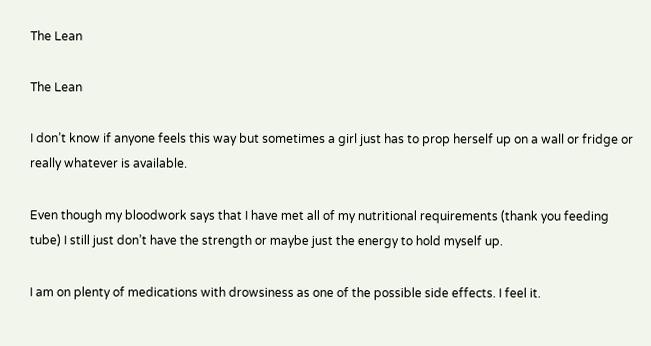The Lean

The Lean

I don’t know if anyone feels this way but sometimes a girl just has to prop herself up on a wall or fridge or really whatever is available.

Even though my bloodwork says that I have met all of my nutritional requirements (thank you feeding tube) I still just don’t have the strength or maybe just the energy to hold myself up.

I am on plenty of medications with drowsiness as one of the possible side effects. I feel it.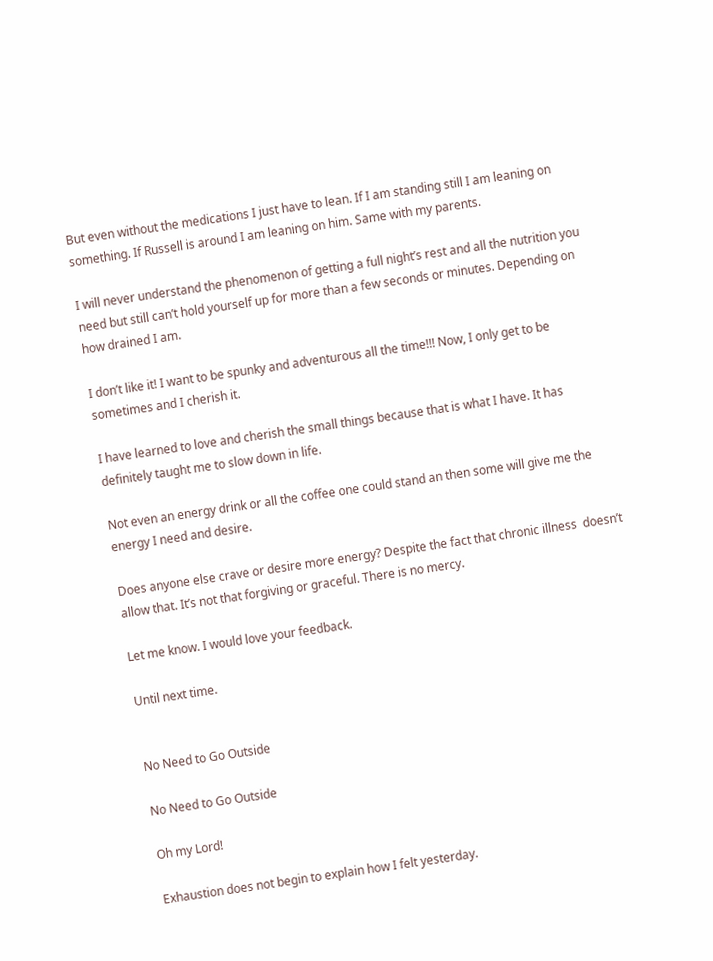But even without the medications I just have to lean. If I am standing still I am leaning on something. If Russell is around I am leaning on him. Same with my parents.

I will never understand the phenomenon of getting a full night’s rest and all the nutrition you need but still can’t hold yourself up for more than a few seconds or minutes. Depending on how drained I am.

I don’t like it! I want to be spunky and adventurous all the time!!! Now, I only get to be sometimes and I cherish it.

I have learned to love and cherish the small things because that is what I have. It has definitely taught me to slow down in life.

Not even an energy drink or all the coffee one could stand an then some will give me the energy I need and desire.

Does anyone else crave or desire more energy? Despite the fact that chronic illness  doesn’t allow that. It’s not that forgiving or graceful. There is no mercy.

Let me know. I would love your feedback.

Until next time.


No Need to Go Outside

No Need to Go Outside

Oh my Lord!

Exhaustion does not begin to explain how I felt yesterday.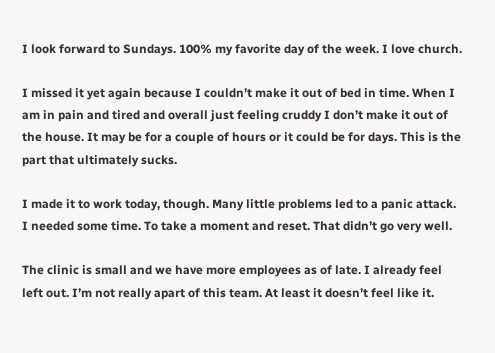I look forward to Sundays. 100% my favorite day of the week. I love church.

I missed it yet again because I couldn’t make it out of bed in time. When I am in pain and tired and overall just feeling cruddy I don’t make it out of the house. It may be for a couple of hours or it could be for days. This is the part that ultimately sucks.

I made it to work today, though. Many little problems led to a panic attack. I needed some time. To take a moment and reset. That didn’t go very well.

The clinic is small and we have more employees as of late. I already feel left out. I’m not really apart of this team. At least it doesn’t feel like it.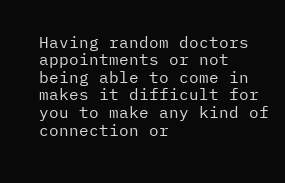Having random doctors appointments or not being able to come in makes it difficult for you to make any kind of connection or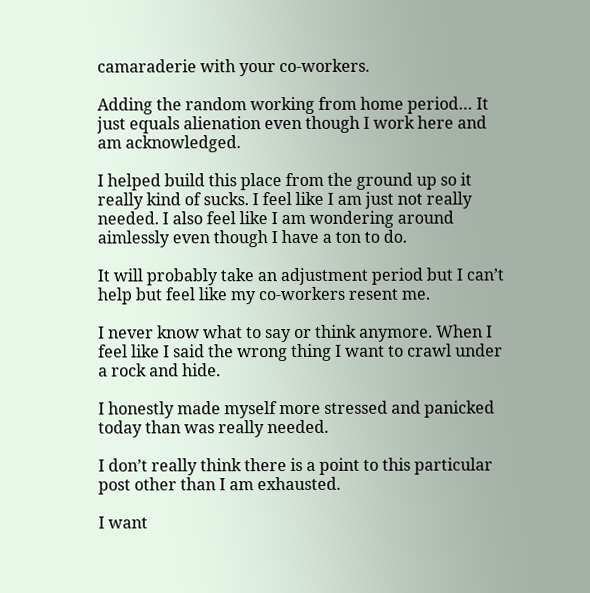camaraderie with your co-workers.

Adding the random working from home period… It just equals alienation even though I work here and am acknowledged.

I helped build this place from the ground up so it really kind of sucks. I feel like I am just not really needed. I also feel like I am wondering around aimlessly even though I have a ton to do.

It will probably take an adjustment period but I can’t help but feel like my co-workers resent me.

I never know what to say or think anymore. When I feel like I said the wrong thing I want to crawl under a rock and hide.

I honestly made myself more stressed and panicked today than was really needed.

I don’t really think there is a point to this particular post other than I am exhausted.

I want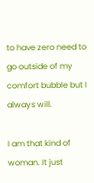to have zero need to go outside of my comfort bubble but I always will.

I am that kind of woman. It just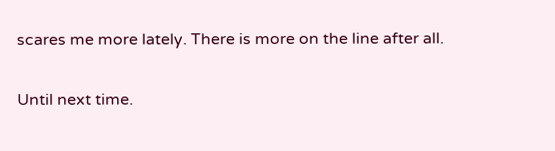scares me more lately. There is more on the line after all.

Until next time.